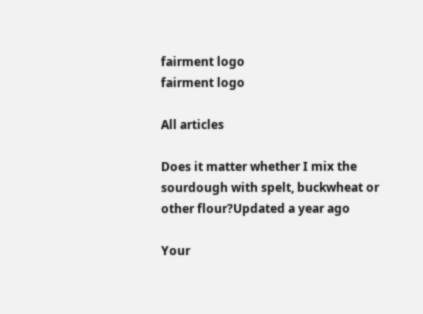fairment logo
fairment logo

All articles

Does it matter whether I mix the sourdough with spelt, buckwheat or other flour?Updated a year ago

Your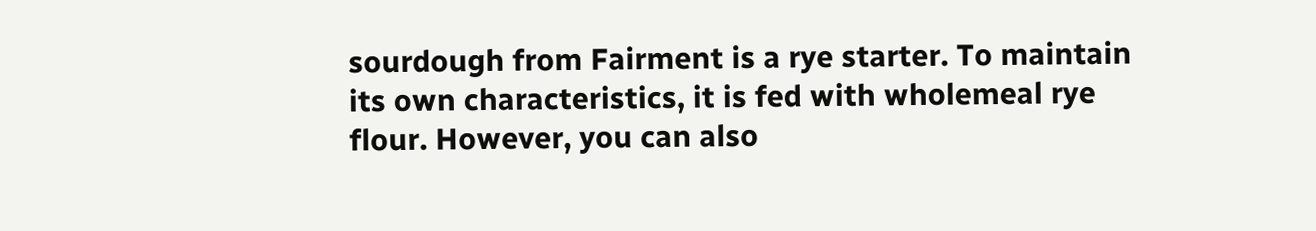sourdough from Fairment is a rye starter. To maintain its own characteristics, it is fed with wholemeal rye flour. However, you can also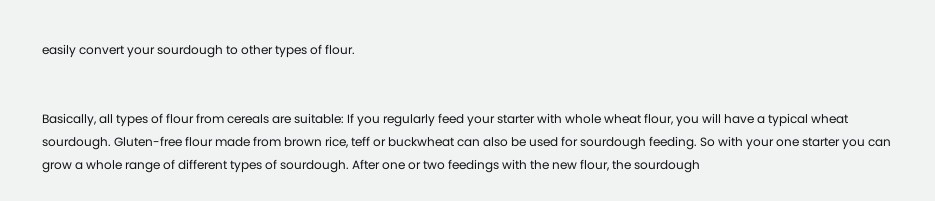easily convert your sourdough to other types of flour.


Basically, all types of flour from cereals are suitable: If you regularly feed your starter with whole wheat flour, you will have a typical wheat sourdough. Gluten-free flour made from brown rice, teff or buckwheat can also be used for sourdough feeding. So with your one starter you can grow a whole range of different types of sourdough. After one or two feedings with the new flour, the sourdough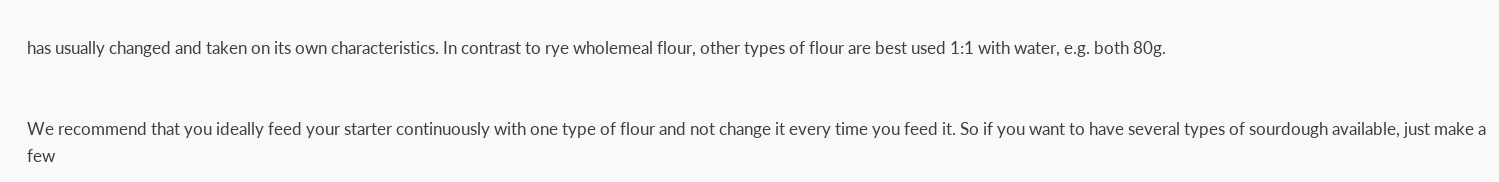has usually changed and taken on its own characteristics. In contrast to rye wholemeal flour, other types of flour are best used 1:1 with water, e.g. both 80g.


We recommend that you ideally feed your starter continuously with one type of flour and not change it every time you feed it. So if you want to have several types of sourdough available, just make a few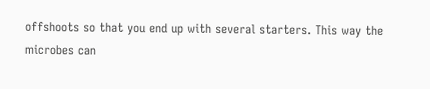offshoots so that you end up with several starters. This way the microbes can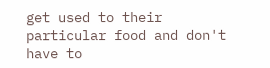get used to their particular food and don't have to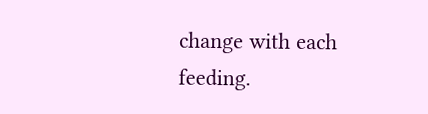change with each feeding.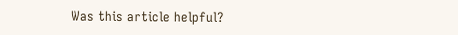Was this article helpful?